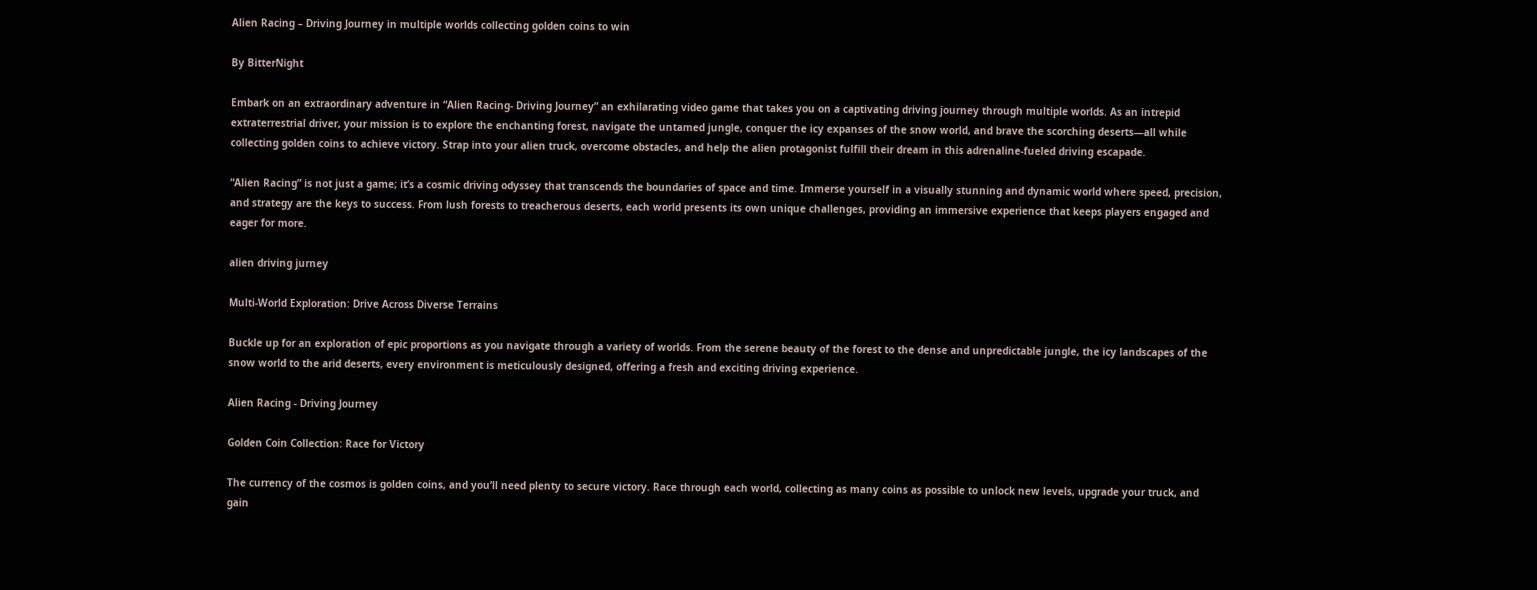Alien Racing – Driving Journey in multiple worlds collecting golden coins to win

By BitterNight

Embark on an extraordinary adventure in “Alien Racing- Driving Journey” an exhilarating video game that takes you on a captivating driving journey through multiple worlds. As an intrepid extraterrestrial driver, your mission is to explore the enchanting forest, navigate the untamed jungle, conquer the icy expanses of the snow world, and brave the scorching deserts—all while collecting golden coins to achieve victory. Strap into your alien truck, overcome obstacles, and help the alien protagonist fulfill their dream in this adrenaline-fueled driving escapade.

“Alien Racing” is not just a game; it’s a cosmic driving odyssey that transcends the boundaries of space and time. Immerse yourself in a visually stunning and dynamic world where speed, precision, and strategy are the keys to success. From lush forests to treacherous deserts, each world presents its own unique challenges, providing an immersive experience that keeps players engaged and eager for more.

alien driving jurney

Multi-World Exploration: Drive Across Diverse Terrains

Buckle up for an exploration of epic proportions as you navigate through a variety of worlds. From the serene beauty of the forest to the dense and unpredictable jungle, the icy landscapes of the snow world to the arid deserts, every environment is meticulously designed, offering a fresh and exciting driving experience.

Alien Racing - Driving Journey

Golden Coin Collection: Race for Victory

The currency of the cosmos is golden coins, and you’ll need plenty to secure victory. Race through each world, collecting as many coins as possible to unlock new levels, upgrade your truck, and gain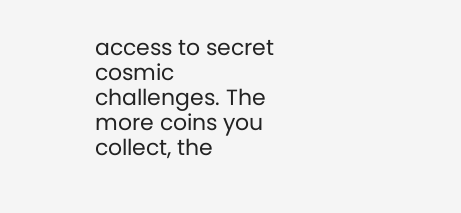access to secret cosmic challenges. The more coins you collect, the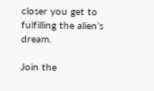closer you get to fulfilling the alien’s dream.

Join the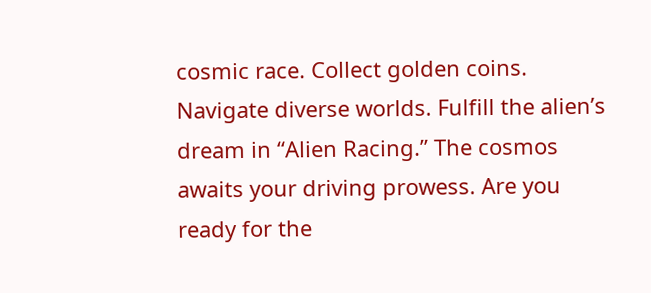cosmic race. Collect golden coins. Navigate diverse worlds. Fulfill the alien’s dream in “Alien Racing.” The cosmos awaits your driving prowess. Are you ready for the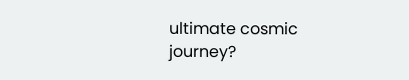ultimate cosmic journey?